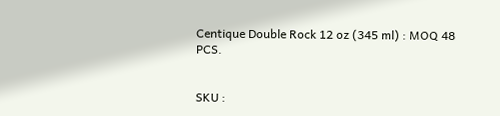Centique Double Rock 12 oz (345 ml) : MOQ 48 PCS.


SKU :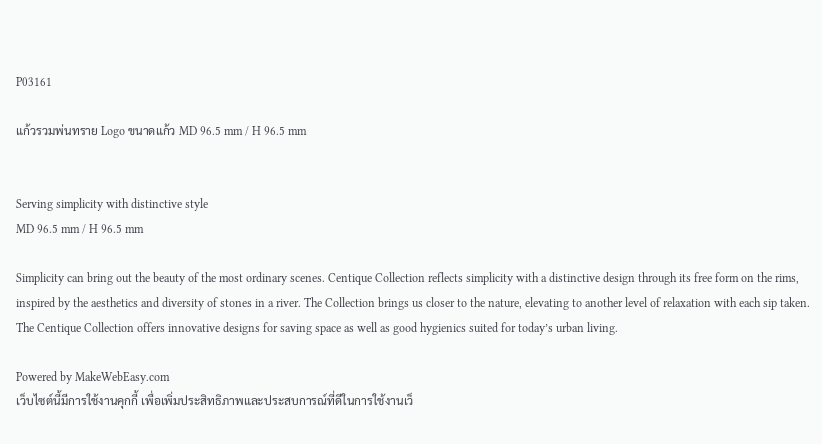P03161

แก้วรวมพ่นทราย Logo ขนาดแก้ว MD 96.5 mm / H 96.5 mm


Serving simplicity with distinctive style
MD 96.5 mm / H 96.5 mm

Simplicity can bring out the beauty of the most ordinary scenes. Centique Collection reflects simplicity with a distinctive design through its free form on the rims, inspired by the aesthetics and diversity of stones in a river. The Collection brings us closer to the nature, elevating to another level of relaxation with each sip taken. The Centique Collection offers innovative designs for saving space as well as good hygienics suited for today’s urban living.

Powered by MakeWebEasy.com
เว็บไซต์นี้มีการใช้งานคุกกี้ เพื่อเพิ่มประสิทธิภาพและประสบการณ์ที่ดีในการใช้งานเว็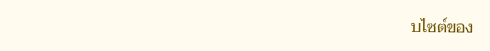บไซต์ของ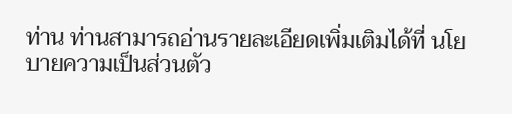ท่าน ท่านสามารถอ่านรายละเอียดเพิ่มเติมได้ที่ นโยบายความเป็นส่วนตัว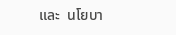และ  นโยบา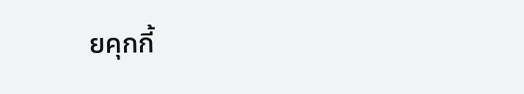ยคุกกี้